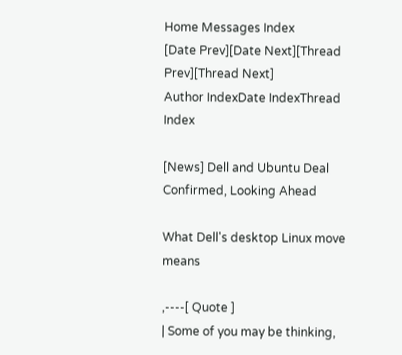Home Messages Index
[Date Prev][Date Next][Thread Prev][Thread Next]
Author IndexDate IndexThread Index

[News] Dell and Ubuntu Deal Confirmed, Looking Ahead

What Dell's desktop Linux move means

,----[ Quote ]
| Some of you may be thinking,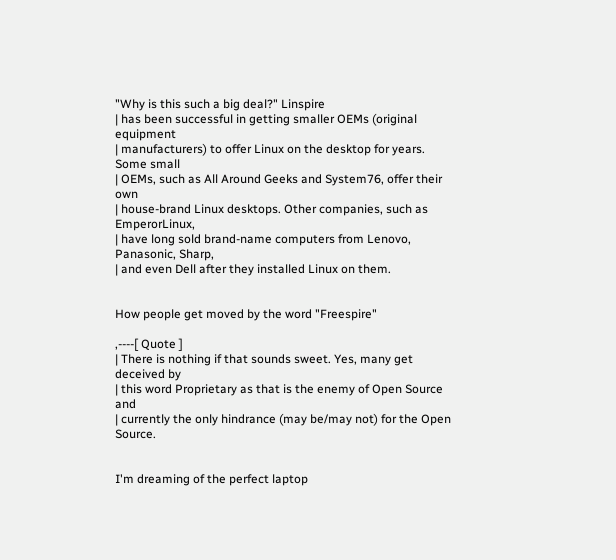"Why is this such a big deal?" Linspire
| has been successful in getting smaller OEMs (original equipment
| manufacturers) to offer Linux on the desktop for years. Some small
| OEMs, such as All Around Geeks and System76, offer their own
| house-brand Linux desktops. Other companies, such as EmperorLinux,
| have long sold brand-name computers from Lenovo, Panasonic, Sharp,
| and even Dell after they installed Linux on them.


How people get moved by the word "Freespire"

,----[ Quote ]
| There is nothing if that sounds sweet. Yes, many get deceived by
| this word Proprietary as that is the enemy of Open Source and
| currently the only hindrance (may be/may not) for the Open Source.


I'm dreaming of the perfect laptop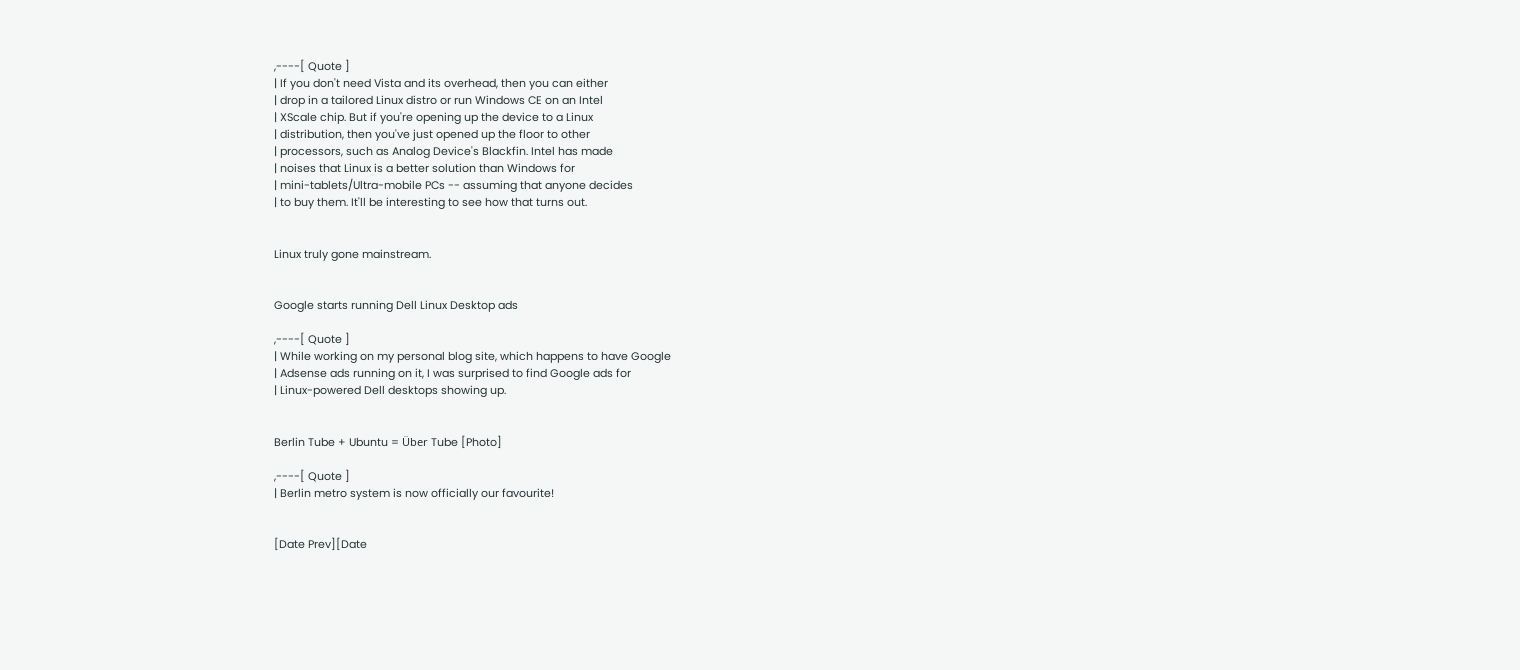,----[ Quote ]
| If you don't need Vista and its overhead, then you can either
| drop in a tailored Linux distro or run Windows CE on an Intel
| XScale chip. But if you're opening up the device to a Linux
| distribution, then you've just opened up the floor to other
| processors, such as Analog Device's Blackfin. Intel has made
| noises that Linux is a better solution than Windows for
| mini-tablets/Ultra-mobile PCs -- assuming that anyone decides
| to buy them. It'll be interesting to see how that turns out.


Linux truly gone mainstream.


Google starts running Dell Linux Desktop ads

,----[ Quote ]
| While working on my personal blog site, which happens to have Google
| Adsense ads running on it, I was surprised to find Google ads for
| Linux-powered Dell desktops showing up.


Berlin Tube + Ubuntu = Über Tube [Photo]

,----[ Quote ]
| Berlin metro system is now officially our favourite!


[Date Prev][Date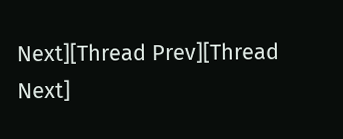Next][Thread Prev][Thread Next]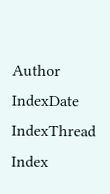Author IndexDate IndexThread Index